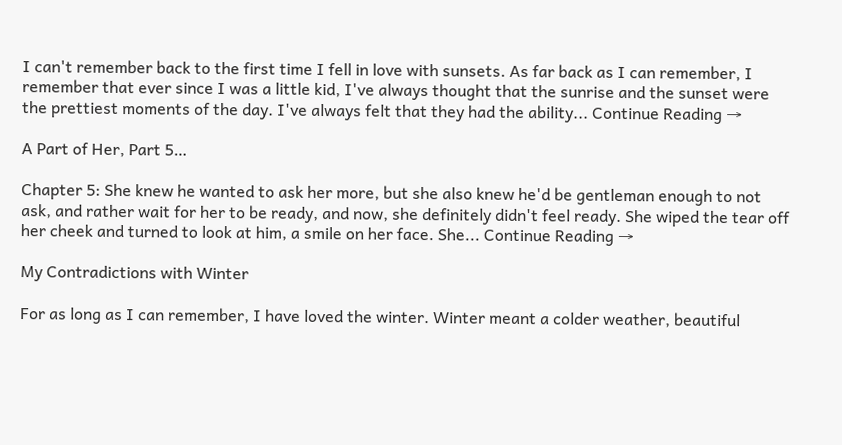I can't remember back to the first time I fell in love with sunsets. As far back as I can remember, I remember that ever since I was a little kid, I've always thought that the sunrise and the sunset were the prettiest moments of the day. I've always felt that they had the ability... Continue Reading →

A Part of Her, Part 5…

Chapter 5: She knew he wanted to ask her more, but she also knew he'd be gentleman enough to not ask, and rather wait for her to be ready, and now, she definitely didn't feel ready. She wiped the tear off her cheek and turned to look at him, a smile on her face. She... Continue Reading →

My Contradictions with Winter

For as long as I can remember, I have loved the winter. Winter meant a colder weather, beautiful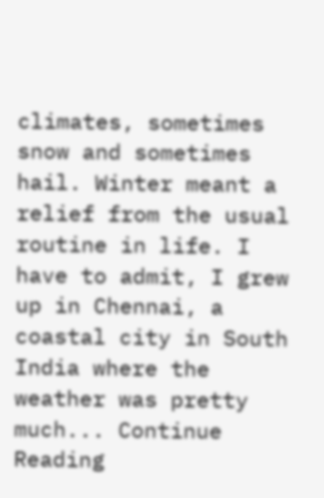climates, sometimes snow and sometimes hail. Winter meant a relief from the usual routine in life. I have to admit, I grew up in Chennai, a coastal city in South India where the weather was pretty much... Continue Reading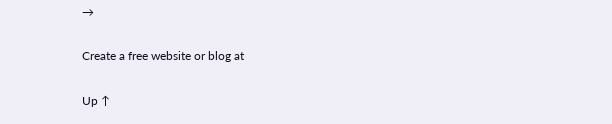→

Create a free website or blog at

Up ↑